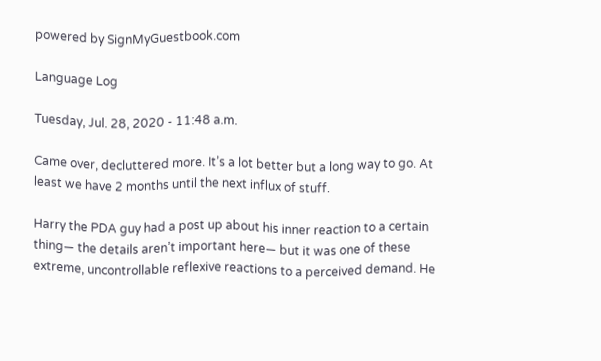powered by SignMyGuestbook.com

Language Log

Tuesday, Jul. 28, 2020 - 11:48 a.m.

Came over, decluttered more. It’s a lot better but a long way to go. At least we have 2 months until the next influx of stuff.

Harry the PDA guy had a post up about his inner reaction to a certain thing— the details aren’t important here— but it was one of these extreme, uncontrollable reflexive reactions to a perceived demand. He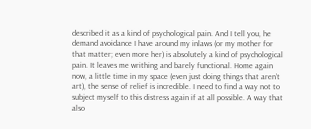described it as a kind of psychological pain. And I tell you, he demand avoidance I have around my inlaws (or my mother for that matter; even more her) is absolutely a kind of psychological pain. It leaves me writhing and barely functional. Home again now, a little time in my space (even just doing things that aren’t art), the sense of relief is incredible. I need to find a way not to subject myself to this distress again if at all possible. A way that also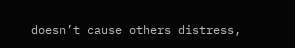doesn’t cause others distress,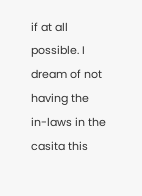if at all possible. I dream of not having the in-laws in the casita this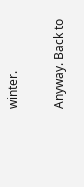winter.

Anyway. Back to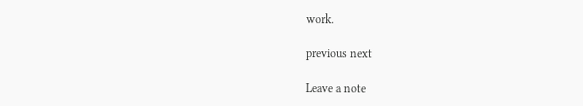work.

previous next

Leave a note